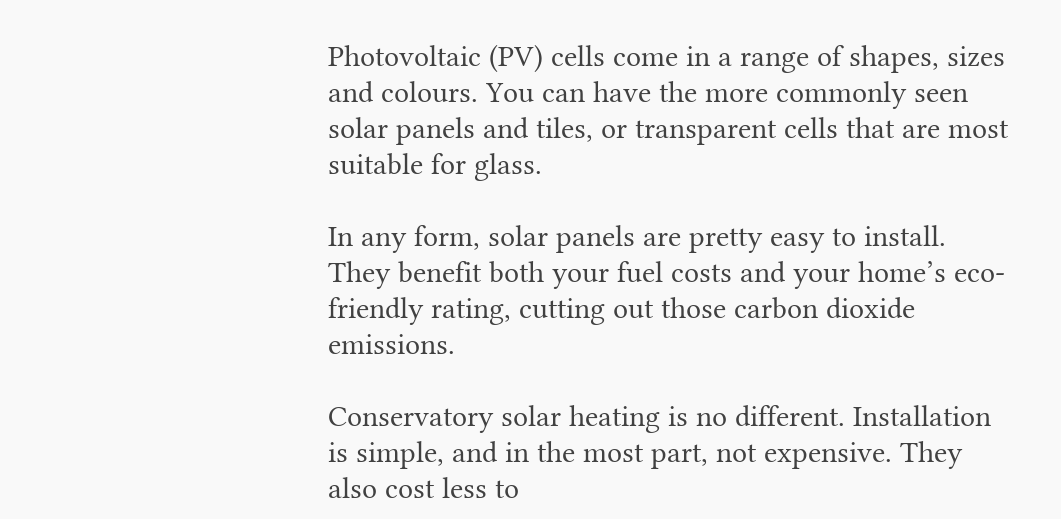Photovoltaic (PV) cells come in a range of shapes, sizes and colours. You can have the more commonly seen solar panels and tiles, or transparent cells that are most suitable for glass.

In any form, solar panels are pretty easy to install. They benefit both your fuel costs and your home’s eco-friendly rating, cutting out those carbon dioxide emissions.

Conservatory solar heating is no different. Installation is simple, and in the most part, not expensive. They also cost less to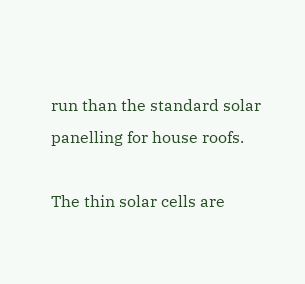run than the standard solar panelling for house roofs.

The thin solar cells are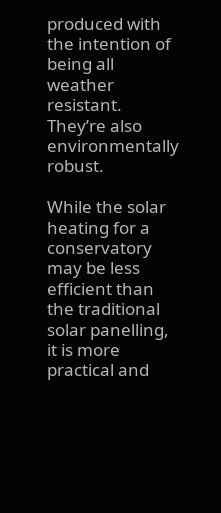produced with the intention of being all weather resistant. They’re also environmentally robust.

While the solar heating for a conservatory may be less efficient than the traditional solar panelling, it is more practical and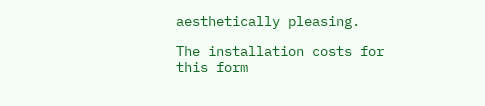aesthetically pleasing.

The installation costs for this form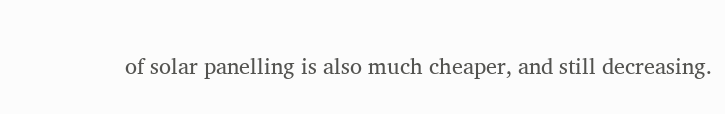of solar panelling is also much cheaper, and still decreasing.